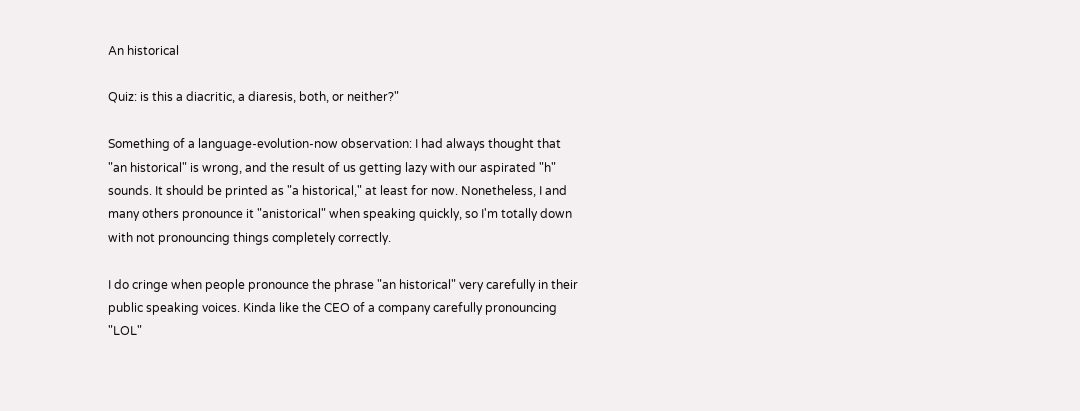An historical

Quiz: is this a diacritic, a diaresis, both, or neither?"

Something of a language-evolution-now observation: I had always thought that "an historical" is wrong, and the result of us getting lazy with our aspirated "h" sounds. It should be printed as "a historical," at least for now. Nonetheless, I and many others pronounce it "anistorical" when speaking quickly, so I'm totally down with not pronouncing things completely correctly.

I do cringe when people pronounce the phrase "an historical" very carefully in their public speaking voices. Kinda like the CEO of a company carefully pronouncing "LOL"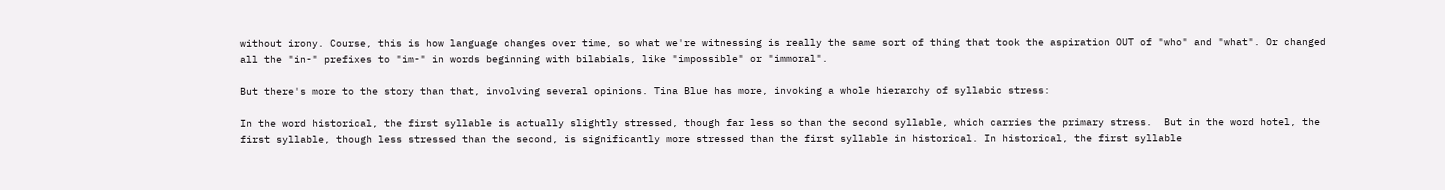without irony. Course, this is how language changes over time, so what we're witnessing is really the same sort of thing that took the aspiration OUT of "who" and "what". Or changed all the "in-" prefixes to "im-" in words beginning with bilabials, like "impossible" or "immoral".

But there's more to the story than that, involving several opinions. Tina Blue has more, invoking a whole hierarchy of syllabic stress:

In the word historical, the first syllable is actually slightly stressed, though far less so than the second syllable, which carries the primary stress.  But in the word hotel, the first syllable, though less stressed than the second, is significantly more stressed than the first syllable in historical. In historical, the first syllable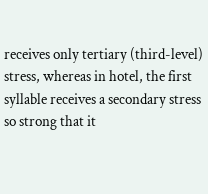receives only tertiary (third-level) stress, whereas in hotel, the first syllable receives a secondary stress so strong that it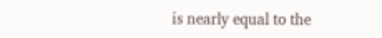is nearly equal to the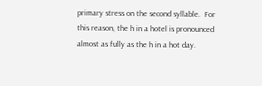primary stress on the second syllable.  For this reason, the h in a hotel is pronounced almost as fully as the h in a hot day.